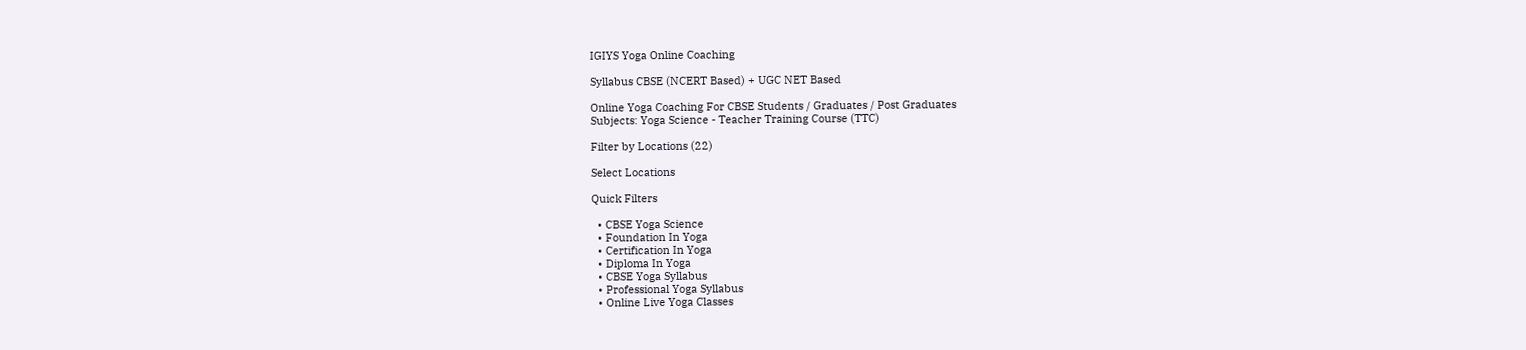IGIYS Yoga Online Coaching

Syllabus CBSE (NCERT Based) + UGC NET Based

Online Yoga Coaching For CBSE Students / Graduates / Post Graduates
Subjects: Yoga Science - Teacher Training Course (TTC)

Filter by Locations (22)

Select Locations

Quick Filters

  • CBSE Yoga Science
  • Foundation In Yoga
  • Certification In Yoga
  • Diploma In Yoga
  • CBSE Yoga Syllabus
  • Professional Yoga Syllabus
  • Online Live Yoga Classes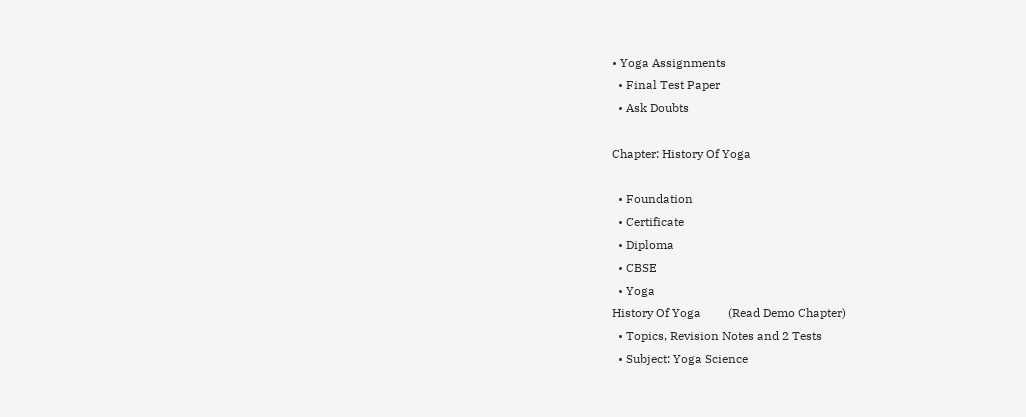• Yoga Assignments
  • Final Test Paper
  • Ask Doubts

Chapter: History Of Yoga

  • Foundation
  • Certificate
  • Diploma
  • CBSE
  • Yoga
History Of Yoga         (Read Demo Chapter)
  • Topics, Revision Notes and 2 Tests
  • Subject: Yoga Science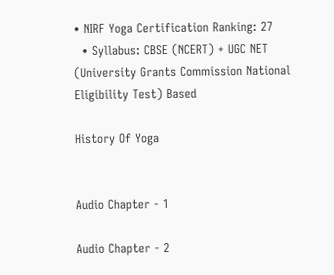• NIRF Yoga Certification Ranking: 27
  • Syllabus: CBSE (NCERT) + UGC NET (University Grants Commission National Eligibility Test) Based

History Of Yoga


Audio Chapter - 1

Audio Chapter - 2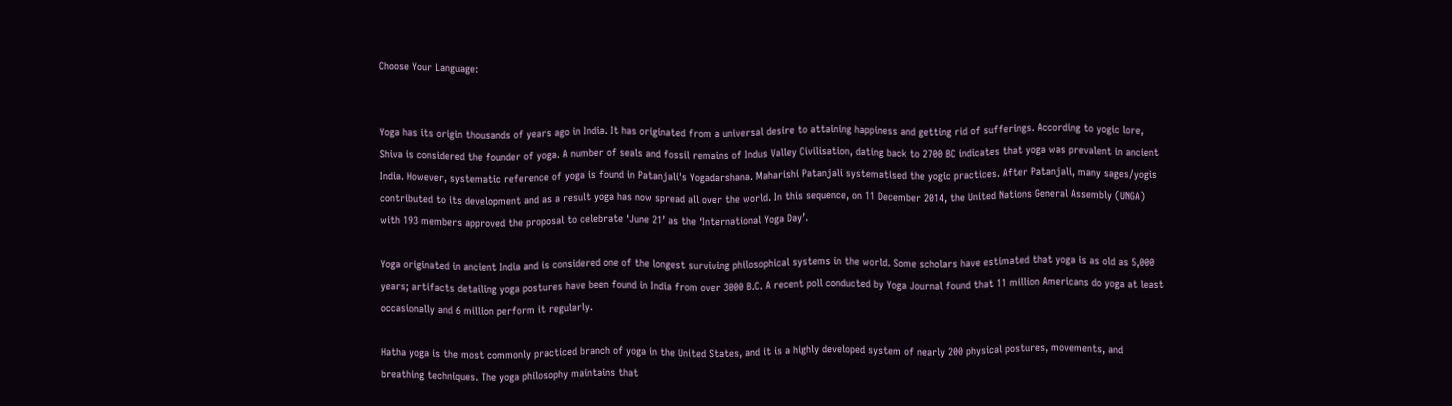Choose Your Language:


Yoga has its origin thousands of years ago in India. It has originated from a universal desire to attaining happiness and getting rid of sufferings. According to yogic lore, Shiva is considered the founder of yoga. A number of seals and fossil remains of Indus Valley Civilisation, dating back to 2700 BC indicates that yoga was prevalent in ancient India. However, systematic reference of yoga is found in Patanjali's Yogadarshana. Maharishi Patanjali systematised the yogic practices. After Patanjali, many sages/yogis contributed to its development and as a result yoga has now spread all over the world. In this sequence, on 11 December 2014, the United Nations General Assembly (UNGA) with 193 members approved the proposal to celebrate ‘June 21’ as the ‘International Yoga Day’.

Yoga originated in ancient India and is considered one of the longest surviving philosophical systems in the world. Some scholars have estimated that yoga is as old as 5,000 years; artifacts detailing yoga postures have been found in India from over 3000 B.C. A recent poll conducted by Yoga Journal found that 11 million Americans do yoga at least occasionally and 6 million perform it regularly.

Hatha yoga is the most commonly practiced branch of yoga in the United States, and it is a highly developed system of nearly 200 physical postures, movements, and breathing techniques. The yoga philosophy maintains that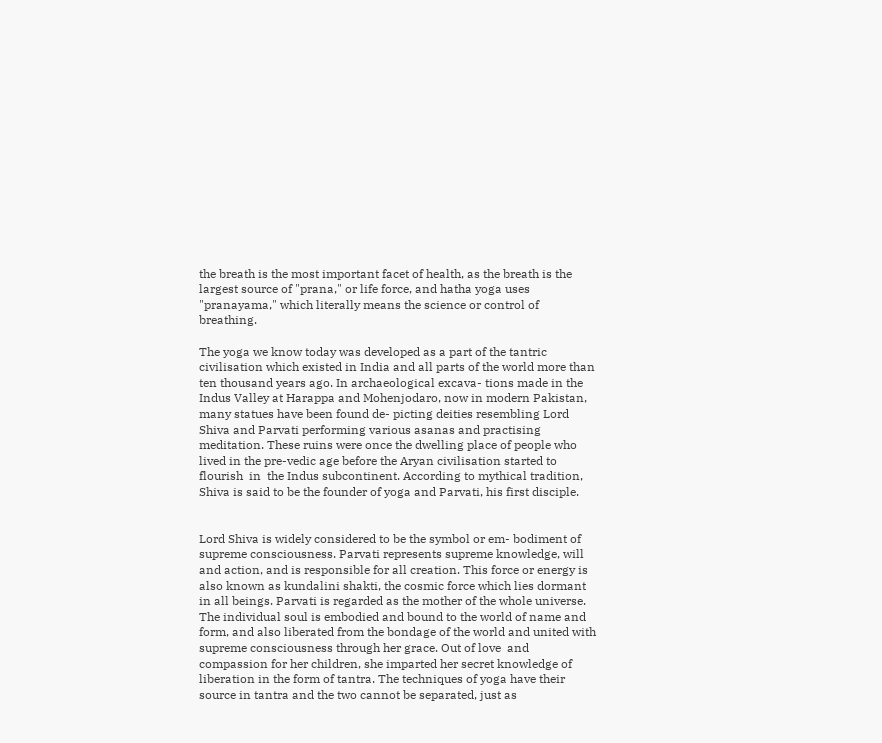the breath is the most important facet of health, as the breath is the largest source of "prana," or life force, and hatha yoga uses "pranayama," which literally means the science or control of breathing.

The yoga we know today was developed as a part of the tantric civilisation which existed in India and all parts of the world more than ten thousand years ago. In archaeological excava- tions made in the Indus Valley at Harappa and Mohenjodaro, now in modern Pakistan, many statues have been found de- picting deities resembling Lord Shiva and Parvati performing various asanas and practising meditation. These ruins were once the dwelling place of people who lived in the pre-vedic age before the Aryan civilisation started to  flourish  in  the Indus subcontinent. According to mythical tradition, Shiva is said to be the founder of yoga and Parvati, his first disciple.


Lord Shiva is widely considered to be the symbol or em- bodiment of supreme consciousness. Parvati represents supreme knowledge, will and action, and is responsible for all creation. This force or energy is also known as kundalini shakti, the cosmic force which lies dormant in all beings. Parvati is regarded as the mother of the whole universe. The individual soul is embodied and bound to the world of name and form, and also liberated from the bondage of the world and united with supreme consciousness through her grace. Out of love  and compassion for her children, she imparted her secret knowledge of liberation in the form of tantra. The techniques of yoga have their source in tantra and the two cannot be separated, just as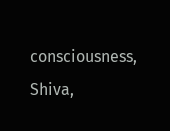consciousness, Shiva,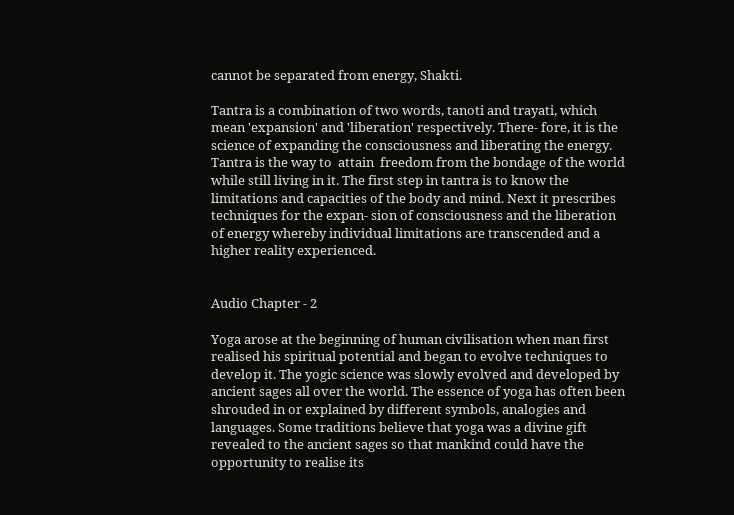cannot be separated from energy, Shakti.

Tantra is a combination of two words, tanoti and trayati, which mean 'expansion' and 'liberation' respectively. There- fore, it is the science of expanding the consciousness and liberating the energy. Tantra is the way to  attain  freedom from the bondage of the world while still living in it. The first step in tantra is to know the limitations and capacities of the body and mind. Next it prescribes techniques for the expan- sion of consciousness and the liberation of energy whereby individual limitations are transcended and a higher reality experienced.


Audio Chapter - 2

Yoga arose at the beginning of human civilisation when man first realised his spiritual potential and began to evolve techniques to develop it. The yogic science was slowly evolved and developed by ancient sages all over the world. The essence of yoga has often been shrouded in or explained by different symbols, analogies and languages. Some traditions believe that yoga was a divine gift revealed to the ancient sages so that mankind could have the opportunity to realise its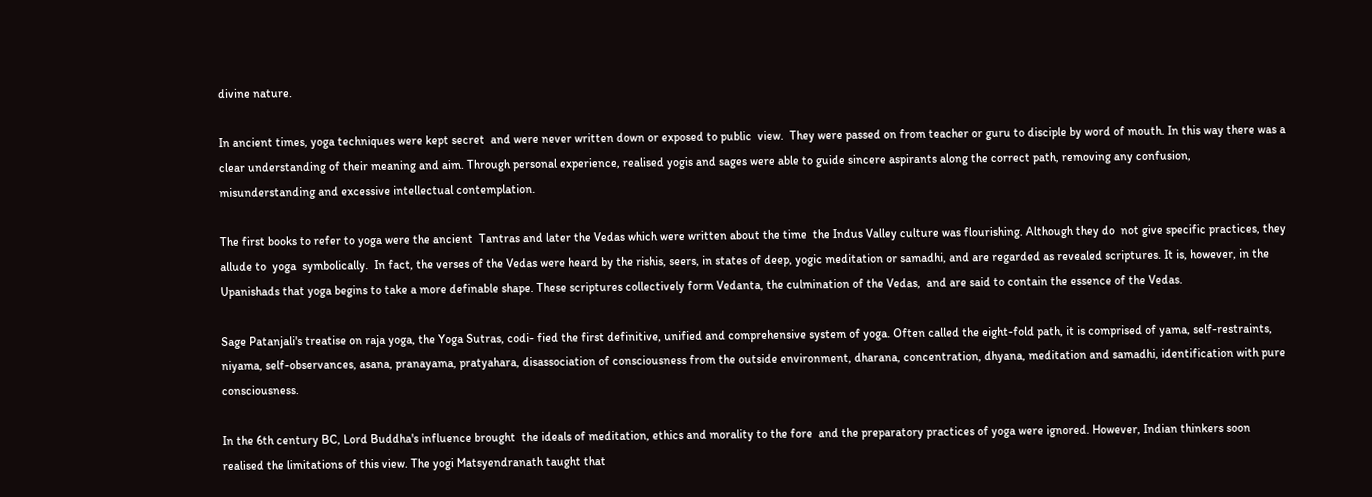divine nature.

In ancient times, yoga techniques were kept secret  and were never written down or exposed to public  view.  They were passed on from teacher or guru to disciple by word of mouth. In this way there was a clear understanding of their meaning and aim. Through personal experience, realised yogis and sages were able to guide sincere aspirants along the correct path, removing any confusion,  misunderstanding and excessive intellectual contemplation.

The first books to refer to yoga were the ancient  Tantras and later the Vedas which were written about the time  the Indus Valley culture was flourishing. Although they do  not give specific practices, they allude to  yoga  symbolically.  In fact, the verses of the Vedas were heard by the rishis, seers, in states of deep, yogic meditation or samadhi, and are regarded as revealed scriptures. It is, however, in the Upanishads that yoga begins to take a more definable shape. These scriptures collectively form Vedanta, the culmination of the Vedas,  and are said to contain the essence of the Vedas.

Sage Patanjali's treatise on raja yoga, the Yoga Sutras, codi- fied the first definitive, unified and comprehensive system of yoga. Often called the eight-fold path, it is comprised of yama, self-restraints, niyama, self-observances, asana, pranayama, pratyahara, disassociation of consciousness from the outside environment, dharana, concentration, dhyana, meditation and samadhi, identification with pure consciousness.

In the 6th century BC, Lord Buddha's influence brought  the ideals of meditation, ethics and morality to the fore  and the preparatory practices of yoga were ignored. However, Indian thinkers soon realised the limitations of this view. The yogi Matsyendranath taught that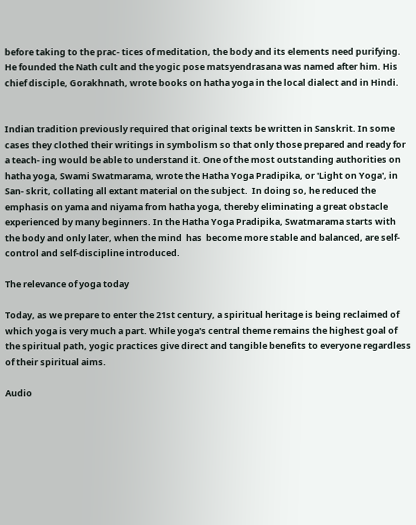before taking to the prac- tices of meditation, the body and its elements need purifying. He founded the Nath cult and the yogic pose matsyendrasana was named after him. His chief disciple, Gorakhnath, wrote books on hatha yoga in the local dialect and in Hindi.


Indian tradition previously required that original texts be written in Sanskrit. In some cases they clothed their writings in symbolism so that only those prepared and ready for a teach- ing would be able to understand it. One of the most outstanding authorities on hatha yoga, Swami Swatmarama, wrote the Hatha Yoga Pradipika, or 'Light on Yoga', in San- skrit, collating all extant material on the subject.  In doing so, he reduced the emphasis on yama and niyama from hatha yoga, thereby eliminating a great obstacle experienced by many beginners. In the Hatha Yoga Pradipika, Swatmarama starts with the body and only later, when the mind  has  become more stable and balanced, are self-control and self-discipline introduced.

The relevance of yoga today

Today, as we prepare to enter the 21st century, a spiritual heritage is being reclaimed of which yoga is very much a part. While yoga's central theme remains the highest goal of the spiritual path, yogic practices give direct and tangible benefits to everyone regardless of their spiritual aims.

Audio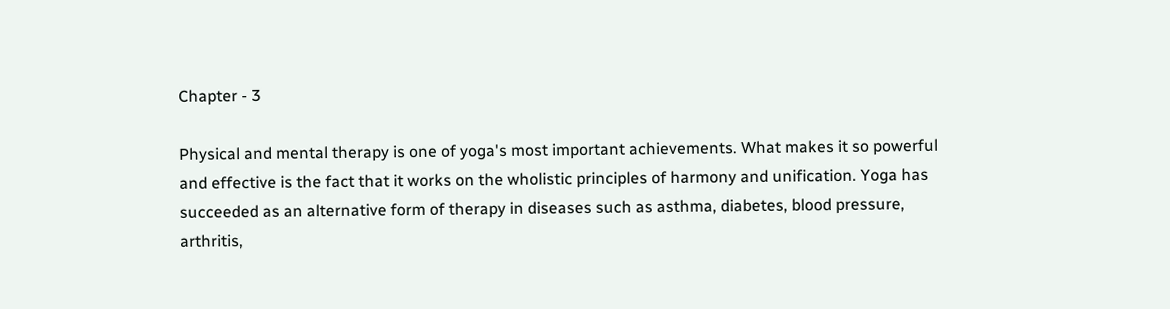Chapter - 3

Physical and mental therapy is one of yoga's most important achievements. What makes it so powerful and effective is the fact that it works on the wholistic principles of harmony and unification. Yoga has succeeded as an alternative form of therapy in diseases such as asthma, diabetes, blood pressure, arthritis,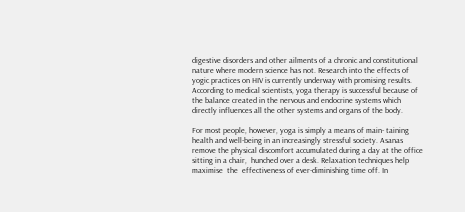digestive disorders and other ailments of a chronic and constitutional nature where modern science has not. Research into the effects of yogic practices on HIV is currently underway with promising results. According to medical scientists, yoga therapy is successful because of the balance created in the nervous and endocrine systems which directly influences all the other systems and organs of the body.

For most people, however, yoga is simply a means of main- taining health and well-being in an increasingly stressful society. Asanas remove the physical discomfort accumulated during a day at the office sitting in a chair,  hunched over a desk. Relaxation techniques help maximise  the  effectiveness of ever-diminishing time off. In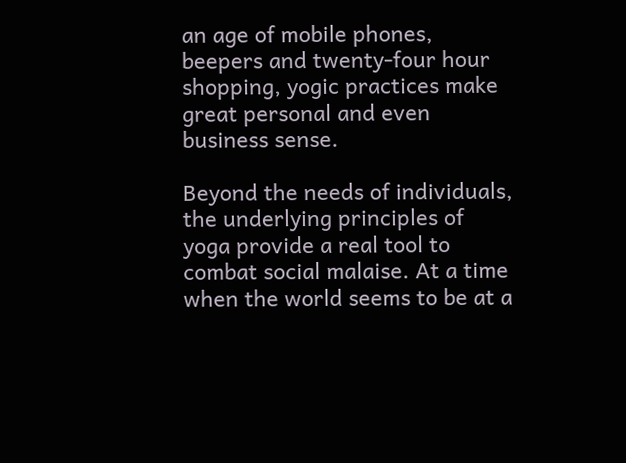an age of mobile phones, beepers and twenty-four hour shopping, yogic practices make great personal and even business sense.

Beyond the needs of individuals, the underlying principles of yoga provide a real tool to combat social malaise. At a time when the world seems to be at a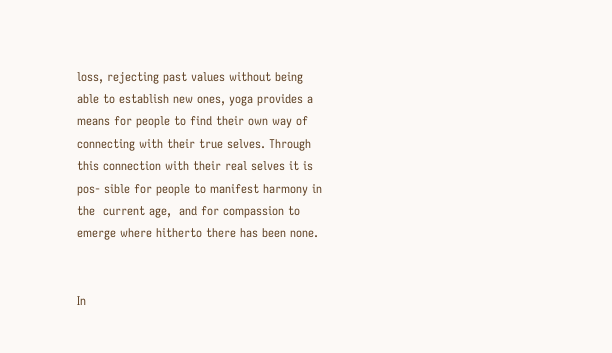loss, rejecting past values without being able to establish new ones, yoga provides a means for people to find their own way of connecting with their true selves. Through this connection with their real selves it is pos- sible for people to manifest harmony in the  current age,  and for compassion to emerge where hitherto there has been none.


In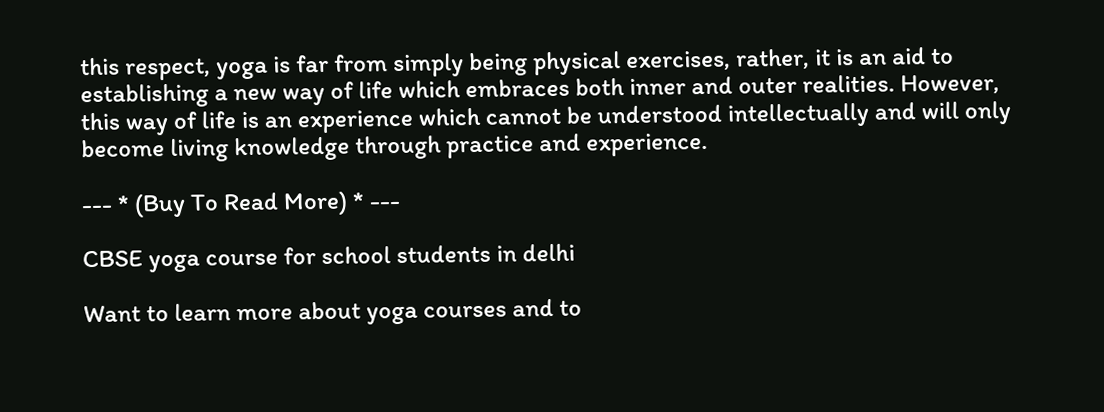this respect, yoga is far from simply being physical exercises, rather, it is an aid to establishing a new way of life which embraces both inner and outer realities. However, this way of life is an experience which cannot be understood intellectually and will only become living knowledge through practice and experience.

--- * (Buy To Read More) * ---

CBSE yoga course for school students in delhi

Want to learn more about yoga courses and to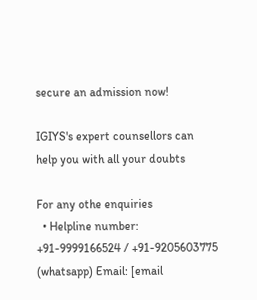secure an admission now!

IGIYS's expert counsellors can help you with all your doubts

For any othe enquiries
  • Helpline number: +91-9999166524 / +91-9205603775 (whatsapp) Email: [email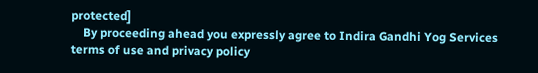protected]
    By proceeding ahead you expressly agree to Indira Gandhi Yog Services terms of use and privacy policy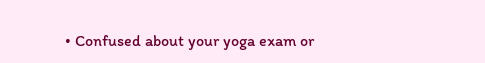• Confused about your yoga exam or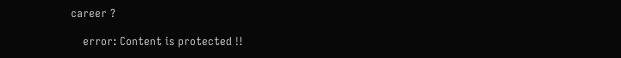career ?

    error: Content is protected !!